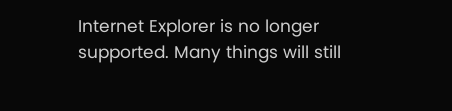Internet Explorer is no longer supported. Many things will still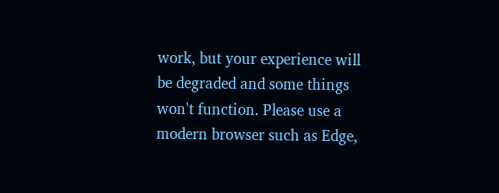work, but your experience will be degraded and some things won't function. Please use a modern browser such as Edge,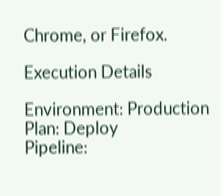Chrome, or Firefox.

Execution Details

Environment: Production
Plan: Deploy
Pipeline: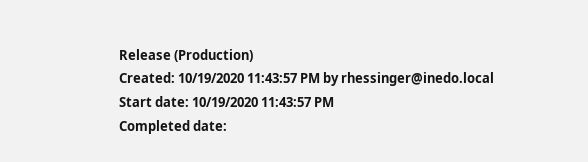Release (Production)
Created: 10/19/2020 11:43:57 PM by rhessinger@inedo.local
Start date: 10/19/2020 11:43:57 PM
Completed date: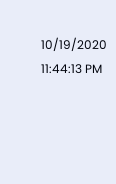10/19/2020 11:44:13 PM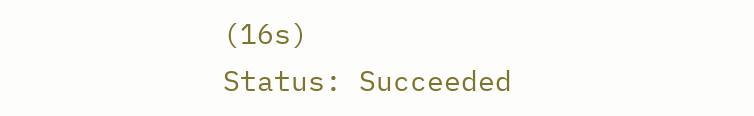(16s)
Status: Succeeded